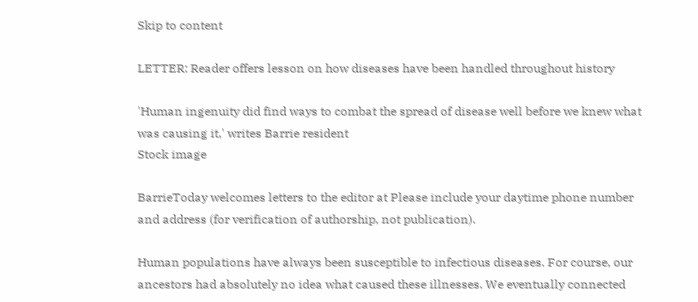Skip to content

LETTER: Reader offers lesson on how diseases have been handled throughout history

'Human ingenuity did find ways to combat the spread of disease well before we knew what was causing it,' writes Barrie resident
Stock image

BarrieToday welcomes letters to the editor at Please include your daytime phone number and address (for verification of authorship, not publication).

Human populations have always been susceptible to infectious diseases. For course, our ancestors had absolutely no idea what caused these illnesses. We eventually connected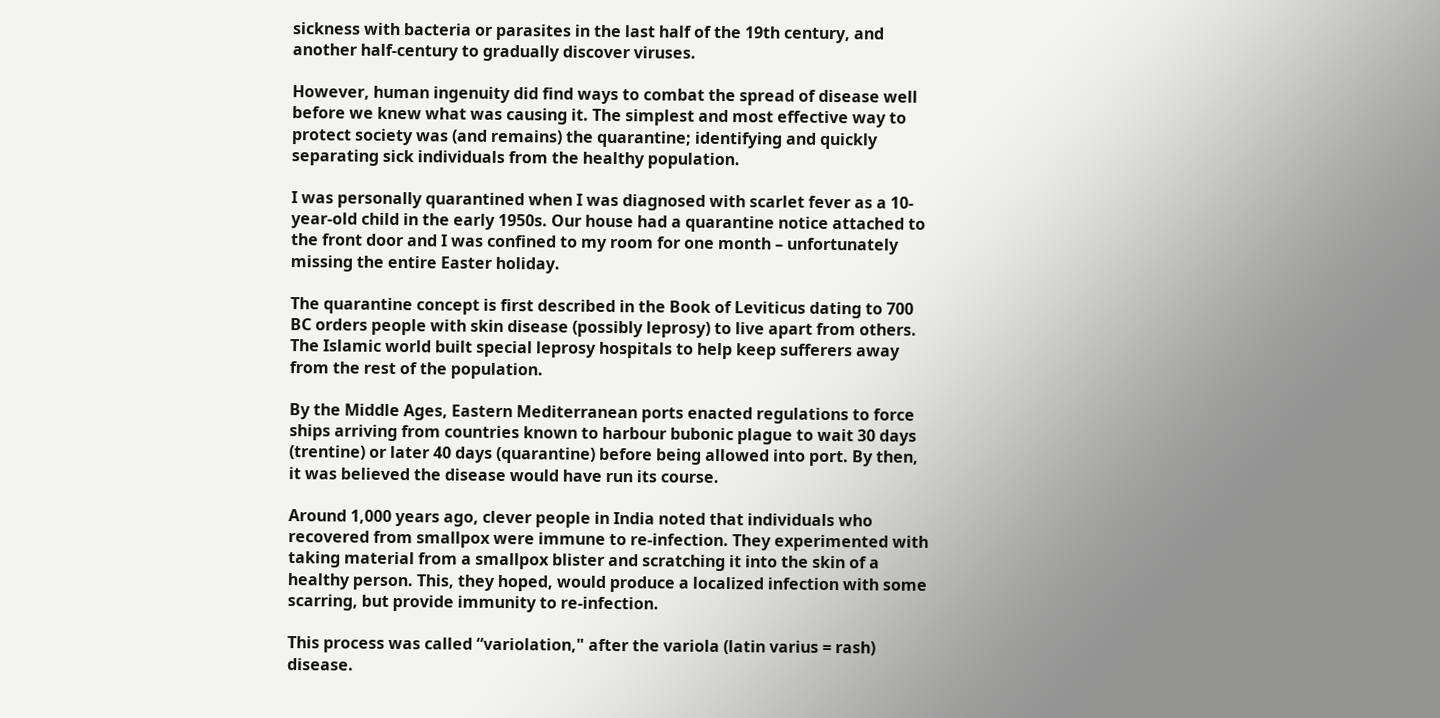sickness with bacteria or parasites in the last half of the 19th century, and another half-century to gradually discover viruses.

However, human ingenuity did find ways to combat the spread of disease well before we knew what was causing it. The simplest and most effective way to protect society was (and remains) the quarantine; identifying and quickly separating sick individuals from the healthy population.

I was personally quarantined when I was diagnosed with scarlet fever as a 10-year-old child in the early 1950s. Our house had a quarantine notice attached to the front door and I was confined to my room for one month – unfortunately missing the entire Easter holiday.

The quarantine concept is first described in the Book of Leviticus dating to 700 BC orders people with skin disease (possibly leprosy) to live apart from others. The Islamic world built special leprosy hospitals to help keep sufferers away from the rest of the population.

By the Middle Ages, Eastern Mediterranean ports enacted regulations to force ships arriving from countries known to harbour bubonic plague to wait 30 days (trentine) or later 40 days (quarantine) before being allowed into port. By then, it was believed the disease would have run its course.

Around 1,000 years ago, clever people in India noted that individuals who recovered from smallpox were immune to re-infection. They experimented with taking material from a smallpox blister and scratching it into the skin of a healthy person. This, they hoped, would produce a localized infection with some scarring, but provide immunity to re-infection.

This process was called “variolation," after the variola (latin varius = rash) disease.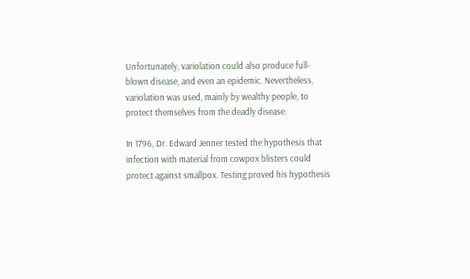Unfortunately, variolation could also produce full-blown disease, and even an epidemic. Nevertheless, variolation was used, mainly by wealthy people, to protect themselves from the deadly disease.

In 1796, Dr. Edward Jenner tested the hypothesis that infection with material from cowpox blisters could protect against smallpox. Testing proved his hypothesis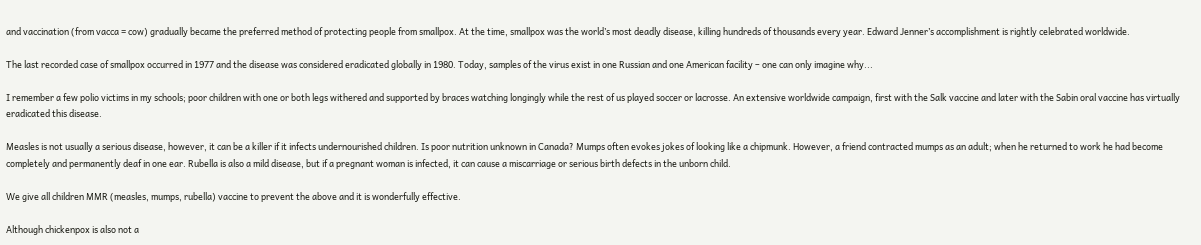and vaccination (from vacca = cow) gradually became the preferred method of protecting people from smallpox. At the time, smallpox was the world’s most deadly disease, killing hundreds of thousands every year. Edward Jenner’s accomplishment is rightly celebrated worldwide.

The last recorded case of smallpox occurred in 1977 and the disease was considered eradicated globally in 1980. Today, samples of the virus exist in one Russian and one American facility – one can only imagine why...

I remember a few polio victims in my schools; poor children with one or both legs withered and supported by braces watching longingly while the rest of us played soccer or lacrosse. An extensive worldwide campaign, first with the Salk vaccine and later with the Sabin oral vaccine has virtually eradicated this disease.

Measles is not usually a serious disease, however, it can be a killer if it infects undernourished children. Is poor nutrition unknown in Canada? Mumps often evokes jokes of looking like a chipmunk. However, a friend contracted mumps as an adult; when he returned to work he had become completely and permanently deaf in one ear. Rubella is also a mild disease, but if a pregnant woman is infected, it can cause a miscarriage or serious birth defects in the unborn child.

We give all children MMR (measles, mumps, rubella) vaccine to prevent the above and it is wonderfully effective.

Although chickenpox is also not a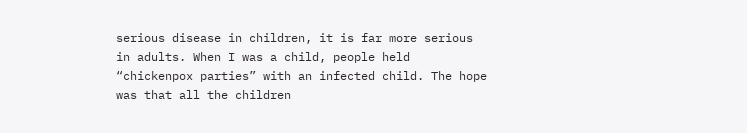serious disease in children, it is far more serious in adults. When I was a child, people held “chickenpox parties” with an infected child. The hope was that all the children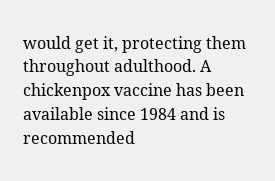would get it, protecting them throughout adulthood. A chickenpox vaccine has been available since 1984 and is recommended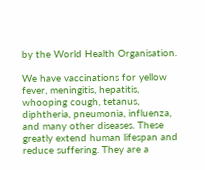by the World Health Organisation.

We have vaccinations for yellow fever, meningitis, hepatitis, whooping cough, tetanus, diphtheria, pneumonia, influenza, and many other diseases. These greatly extend human lifespan and reduce suffering. They are a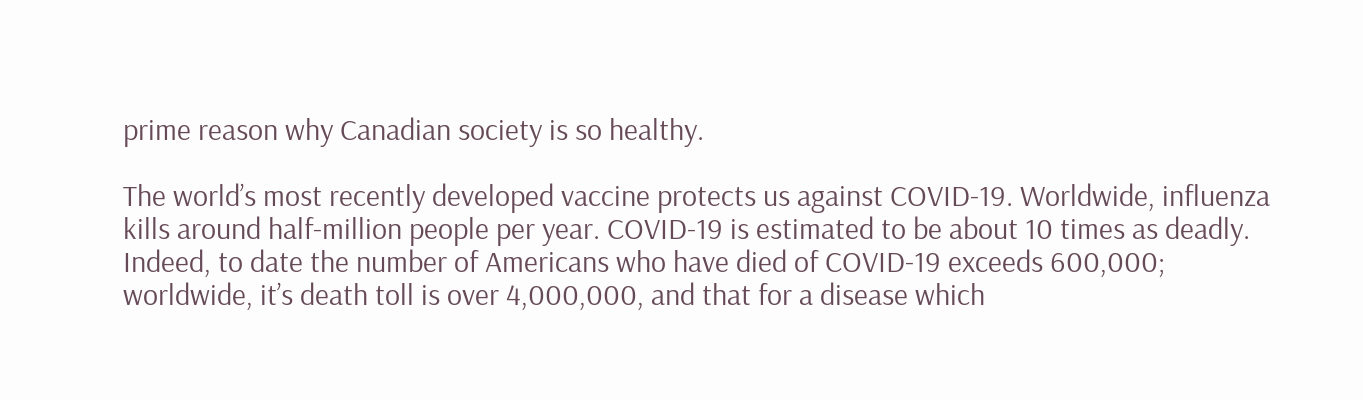prime reason why Canadian society is so healthy.

The world’s most recently developed vaccine protects us against COVID-19. Worldwide, influenza kills around half-million people per year. COVID-19 is estimated to be about 10 times as deadly. Indeed, to date the number of Americans who have died of COVID-19 exceeds 600,000; worldwide, it’s death toll is over 4,000,000, and that for a disease which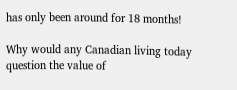has only been around for 18 months!

Why would any Canadian living today question the value of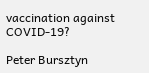vaccination against COVID-19?

Peter Bursztyn